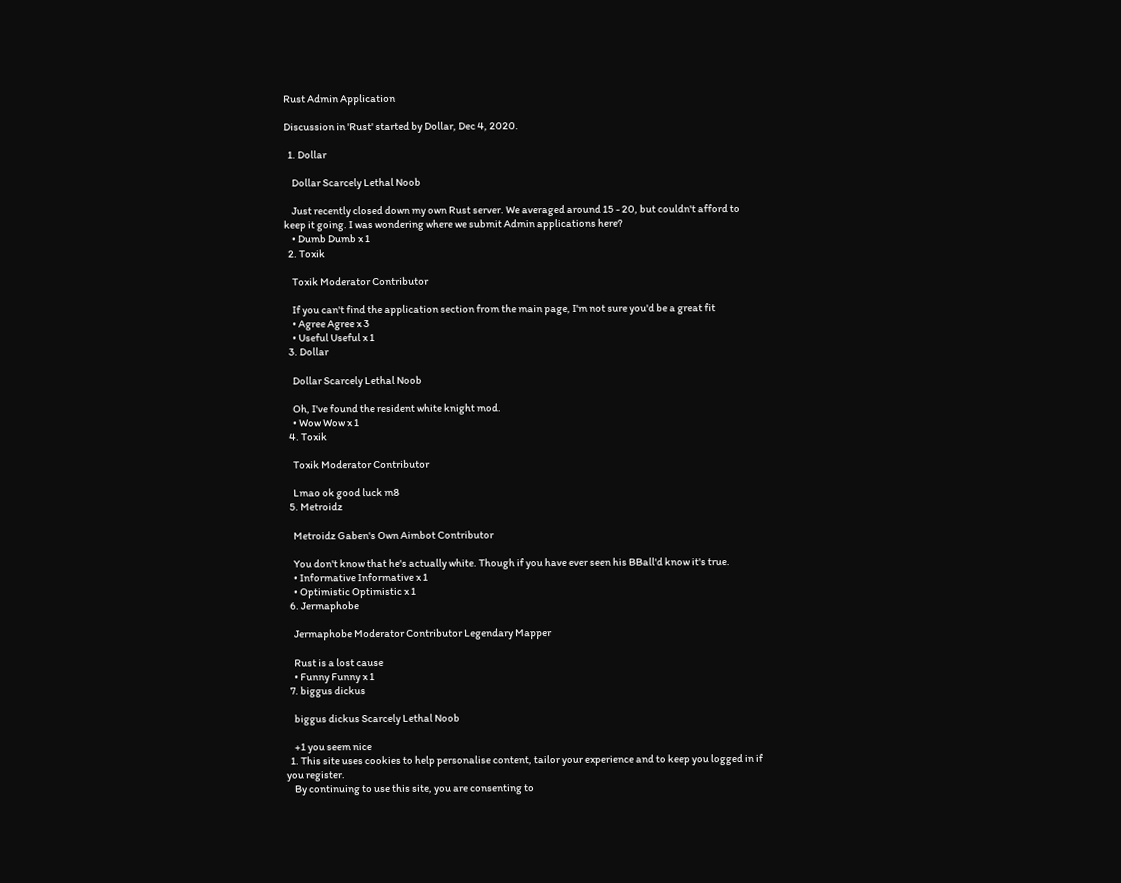Rust Admin Application

Discussion in 'Rust' started by Dollar, Dec 4, 2020.

  1. Dollar

    Dollar Scarcely Lethal Noob

    Just recently closed down my own Rust server. We averaged around 15 - 20, but couldn't afford to keep it going. I was wondering where we submit Admin applications here?
    • Dumb Dumb x 1
  2. Toxik

    Toxik Moderator Contributor

    If you can't find the application section from the main page, I'm not sure you'd be a great fit
    • Agree Agree x 3
    • Useful Useful x 1
  3. Dollar

    Dollar Scarcely Lethal Noob

    Oh, I've found the resident white knight mod.
    • Wow Wow x 1
  4. Toxik

    Toxik Moderator Contributor

    Lmao ok good luck m8
  5. Metroidz

    Metroidz Gaben's Own Aimbot Contributor

    You don't know that he's actually white. Though if you have ever seen his BBall'd know it's true.
    • Informative Informative x 1
    • Optimistic Optimistic x 1
  6. Jermaphobe

    Jermaphobe Moderator Contributor Legendary Mapper

    Rust is a lost cause
    • Funny Funny x 1
  7. biggus dickus

    biggus dickus Scarcely Lethal Noob

    +1 you seem nice
  1. This site uses cookies to help personalise content, tailor your experience and to keep you logged in if you register.
    By continuing to use this site, you are consenting to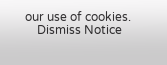our use of cookies.
    Dismiss Notice